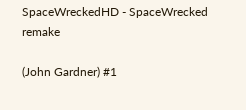SpaceWreckedHD - SpaceWrecked remake

(John Gardner) #1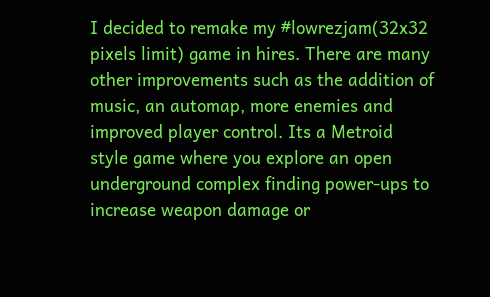I decided to remake my #lowrezjam(32x32 pixels limit) game in hires. There are many other improvements such as the addition of music, an automap, more enemies and improved player control. Its a Metroid style game where you explore an open underground complex finding power-ups to increase weapon damage or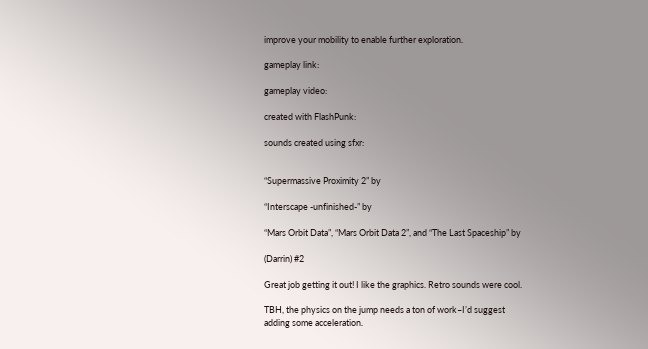improve your mobility to enable further exploration.

gameplay link:

gameplay video:

created with FlashPunk:

sounds created using sfxr:


“Supermassive Proximity 2” by

“Interscape -unfinished-” by

“Mars Orbit Data”, “Mars Orbit Data 2”, and “The Last Spaceship” by

(Darrin) #2

Great job getting it out! I like the graphics. Retro sounds were cool.

TBH, the physics on the jump needs a ton of work–I’d suggest adding some acceleration.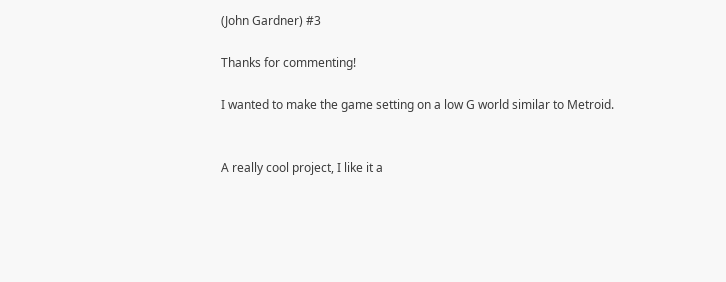(John Gardner) #3

Thanks for commenting!

I wanted to make the game setting on a low G world similar to Metroid.


A really cool project, I like it a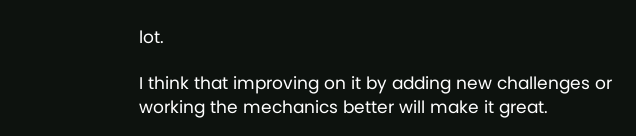lot.

I think that improving on it by adding new challenges or working the mechanics better will make it great.